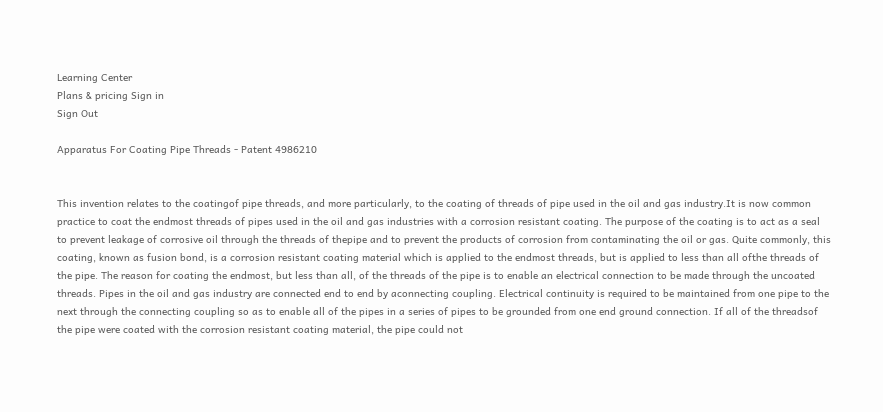Learning Center
Plans & pricing Sign in
Sign Out

Apparatus For Coating Pipe Threads - Patent 4986210


This invention relates to the coatingof pipe threads, and more particularly, to the coating of threads of pipe used in the oil and gas industry.It is now common practice to coat the endmost threads of pipes used in the oil and gas industries with a corrosion resistant coating. The purpose of the coating is to act as a seal to prevent leakage of corrosive oil through the threads of thepipe and to prevent the products of corrosion from contaminating the oil or gas. Quite commonly, this coating, known as fusion bond, is a corrosion resistant coating material which is applied to the endmost threads, but is applied to less than all ofthe threads of the pipe. The reason for coating the endmost, but less than all, of the threads of the pipe is to enable an electrical connection to be made through the uncoated threads. Pipes in the oil and gas industry are connected end to end by aconnecting coupling. Electrical continuity is required to be maintained from one pipe to the next through the connecting coupling so as to enable all of the pipes in a series of pipes to be grounded from one end ground connection. If all of the threadsof the pipe were coated with the corrosion resistant coating material, the pipe could not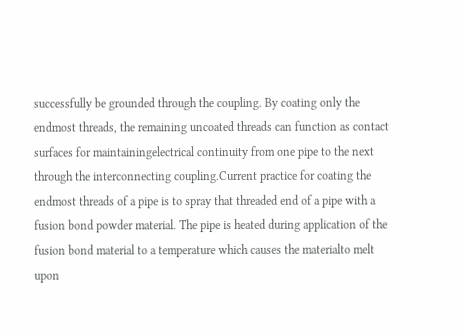successfully be grounded through the coupling. By coating only the endmost threads, the remaining uncoated threads can function as contact surfaces for maintainingelectrical continuity from one pipe to the next through the interconnecting coupling.Current practice for coating the endmost threads of a pipe is to spray that threaded end of a pipe with a fusion bond powder material. The pipe is heated during application of the fusion bond material to a temperature which causes the materialto melt upon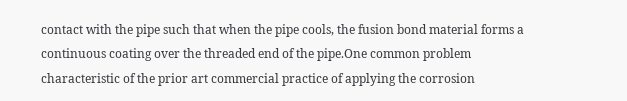contact with the pipe such that when the pipe cools, the fusion bond material forms a continuous coating over the threaded end of the pipe.One common problem characteristic of the prior art commercial practice of applying the corrosion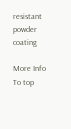resistant powder coating

More Info
To top